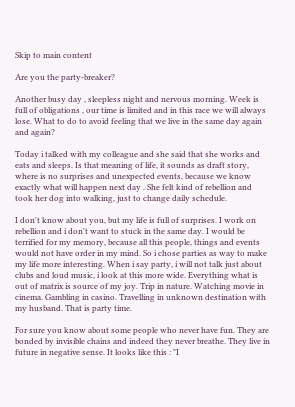Skip to main content

Are you the party-breaker?

Another busy day , sleepless night and nervous morning. Week is full of obligations , our time is limited and in this race we will always lose. What to do to avoid feeling that we live in the same day again and again?

Today i talked with my colleague and she said that she works and eats and sleeps. Is that meaning of life, it sounds as draft story, where is no surprises and unexpected events, because we know exactly what will happen next day . She felt kind of rebellion and took her dog into walking, just to change daily schedule.

I don't know about you, but my life is full of surprises. I work on rebellion and i don't want to stuck in the same day. I would be terrified for my memory, because all this people, things and events would not have order in my mind. So i chose parties as way to make my life more interesting. When i say party, i will not talk just about clubs and loud music, i look at this more wide. Everything what is out of matrix is source of my joy. Trip in nature. Watching movie in cinema. Gambling in casino. Travelling in unknown destination with my husband. That is party time.

For sure you know about some people who never have fun. They are bonded by invisible chains and indeed they never breathe. They live in future in negative sense. It looks like this : "I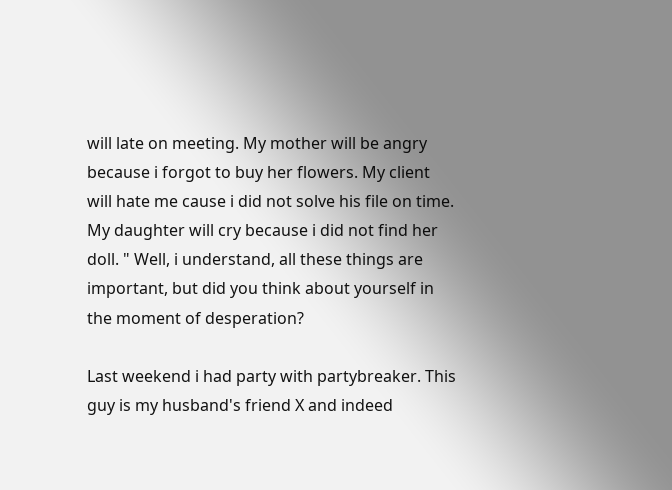will late on meeting. My mother will be angry  because i forgot to buy her flowers. My client will hate me cause i did not solve his file on time. My daughter will cry because i did not find her doll. " Well, i understand, all these things are important, but did you think about yourself in the moment of desperation?

Last weekend i had party with partybreaker. This guy is my husband's friend X and indeed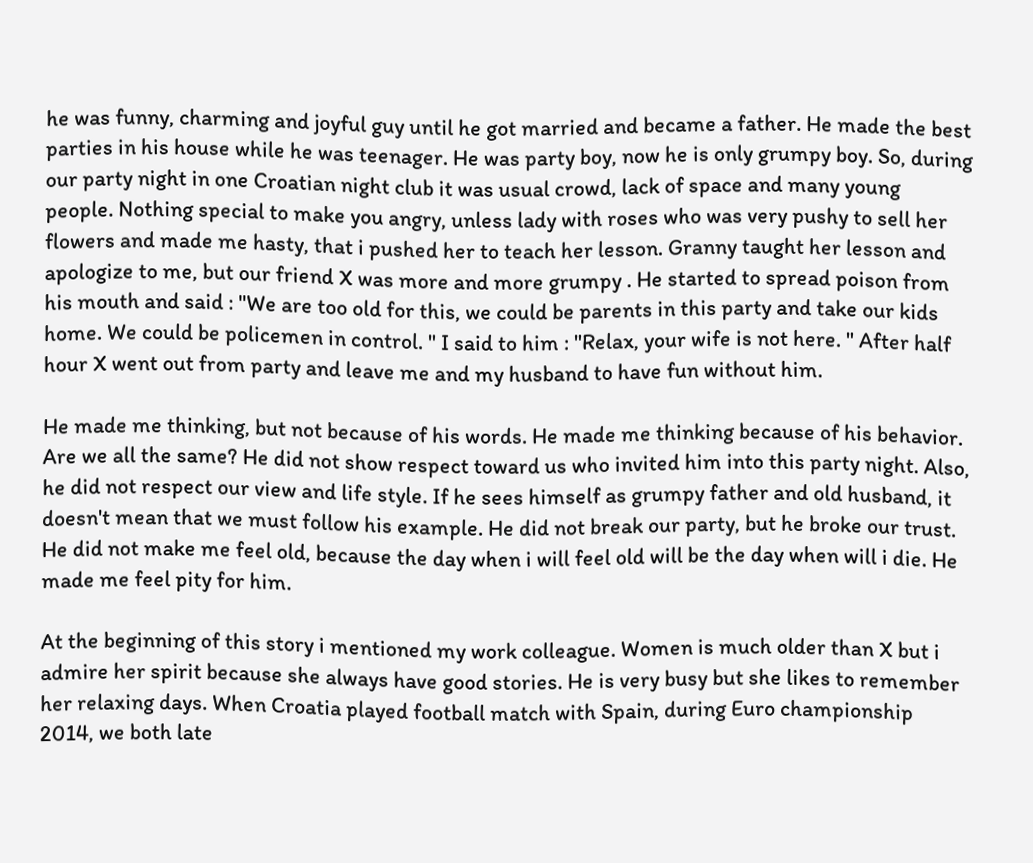he was funny, charming and joyful guy until he got married and became a father. He made the best parties in his house while he was teenager. He was party boy, now he is only grumpy boy. So, during our party night in one Croatian night club it was usual crowd, lack of space and many young people. Nothing special to make you angry, unless lady with roses who was very pushy to sell her flowers and made me hasty, that i pushed her to teach her lesson. Granny taught her lesson and apologize to me, but our friend X was more and more grumpy . He started to spread poison from his mouth and said : "We are too old for this, we could be parents in this party and take our kids home. We could be policemen in control. " I said to him : "Relax, your wife is not here. " After half hour X went out from party and leave me and my husband to have fun without him.

He made me thinking, but not because of his words. He made me thinking because of his behavior. Are we all the same? He did not show respect toward us who invited him into this party night. Also, he did not respect our view and life style. If he sees himself as grumpy father and old husband, it doesn't mean that we must follow his example. He did not break our party, but he broke our trust. He did not make me feel old, because the day when i will feel old will be the day when will i die. He made me feel pity for him.

At the beginning of this story i mentioned my work colleague. Women is much older than X but i admire her spirit because she always have good stories. He is very busy but she likes to remember her relaxing days. When Croatia played football match with Spain, during Euro championship 2014, we both late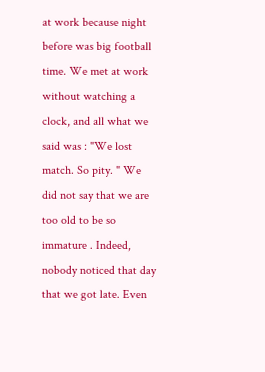at work because night before was big football time. We met at work without watching a clock, and all what we said was : "We lost match. So pity. " We did not say that we are too old to be so immature . Indeed, nobody noticed that day that we got late. Even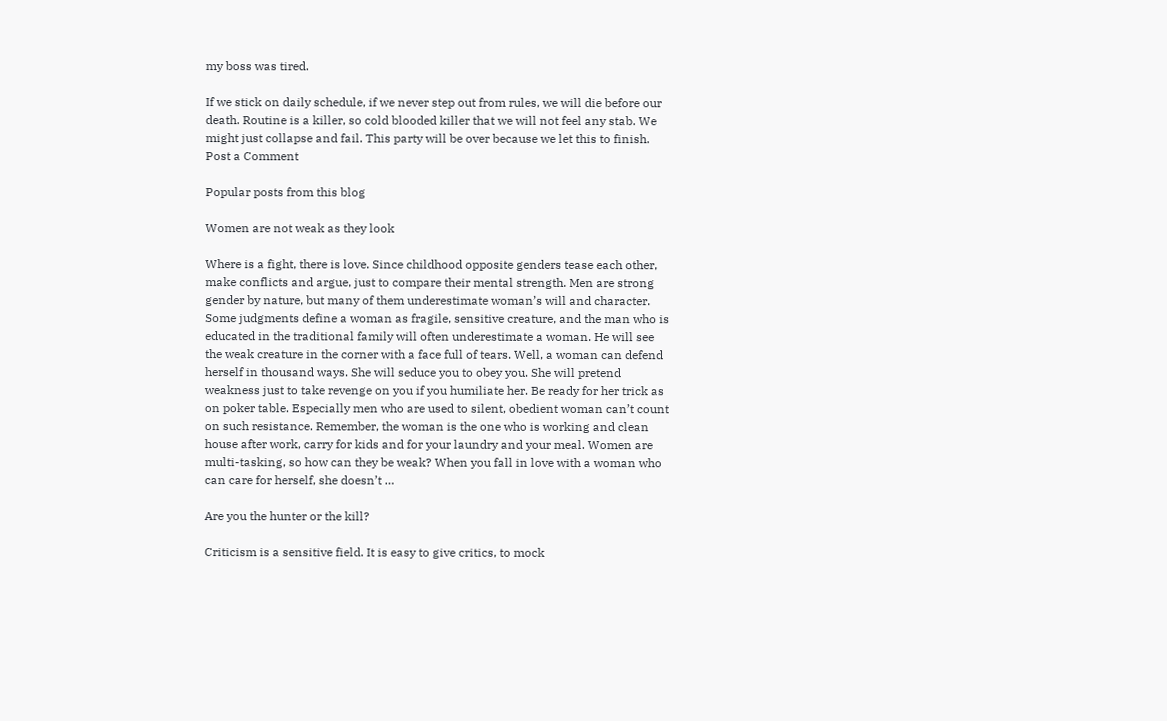my boss was tired.

If we stick on daily schedule, if we never step out from rules, we will die before our death. Routine is a killer, so cold blooded killer that we will not feel any stab. We might just collapse and fail. This party will be over because we let this to finish.
Post a Comment

Popular posts from this blog

Women are not weak as they look

Where is a fight, there is love. Since childhood opposite genders tease each other, make conflicts and argue, just to compare their mental strength. Men are strong gender by nature, but many of them underestimate woman’s will and character. Some judgments define a woman as fragile, sensitive creature, and the man who is educated in the traditional family will often underestimate a woman. He will see the weak creature in the corner with a face full of tears. Well, a woman can defend herself in thousand ways. She will seduce you to obey you. She will pretend weakness just to take revenge on you if you humiliate her. Be ready for her trick as on poker table. Especially men who are used to silent, obedient woman can’t count on such resistance. Remember, the woman is the one who is working and clean house after work, carry for kids and for your laundry and your meal. Women are multi-tasking, so how can they be weak? When you fall in love with a woman who can care for herself, she doesn’t …

Are you the hunter or the kill?

Criticism is a sensitive field. It is easy to give critics, to mock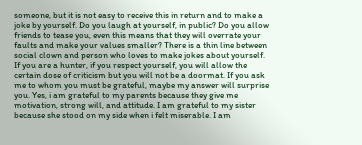someone, but it is not easy to receive this in return and to make a joke by yourself. Do you laugh at yourself, in public? Do you allow friends to tease you, even this means that they will overrate your faults and make your values smaller? There is a thin line between social clown and person who loves to make jokes about yourself. If you are a hunter, if you respect yourself, you will allow the certain dose of criticism but you will not be a doormat. If you ask me to whom you must be grateful, maybe my answer will surprise you. Yes, i am grateful to my parents because they give me motivation, strong will, and attitude. I am grateful to my sister because she stood on my side when i felt miserable. I am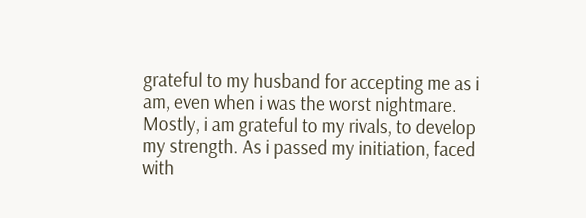grateful to my husband for accepting me as i am, even when i was the worst nightmare. Mostly, i am grateful to my rivals, to develop my strength. As i passed my initiation, faced with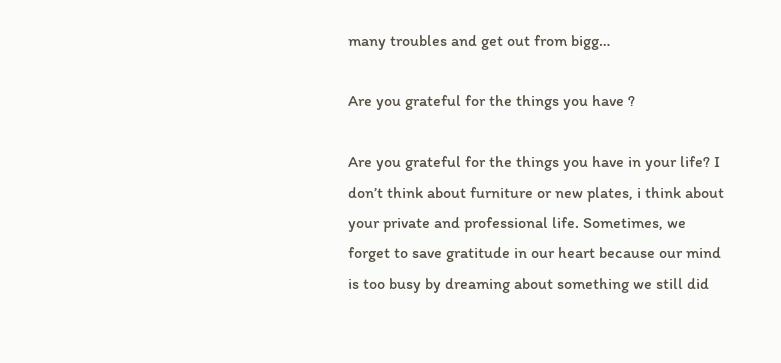many troubles and get out from bigg…

Are you grateful for the things you have ?

Are you grateful for the things you have in your life? I don’t think about furniture or new plates, i think about your private and professional life. Sometimes, we forget to save gratitude in our heart because our mind is too busy by dreaming about something we still did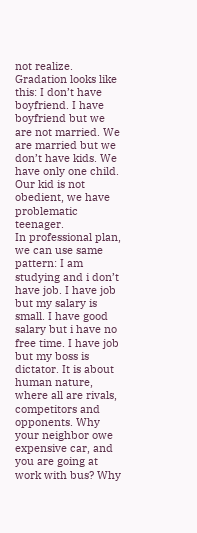not realize. Gradation looks like this: I don’t have boyfriend. I have boyfriend but we are not married. We are married but we don’t have kids. We have only one child. Our kid is not obedient, we have problematic teenager.
In professional plan, we can use same pattern: I am studying and i don’t have job. I have job but my salary is small. I have good salary but i have no free time. I have job but my boss is dictator. It is about human nature, where all are rivals, competitors and opponents. Why your neighbor owe expensive car, and you are going at work with bus? Why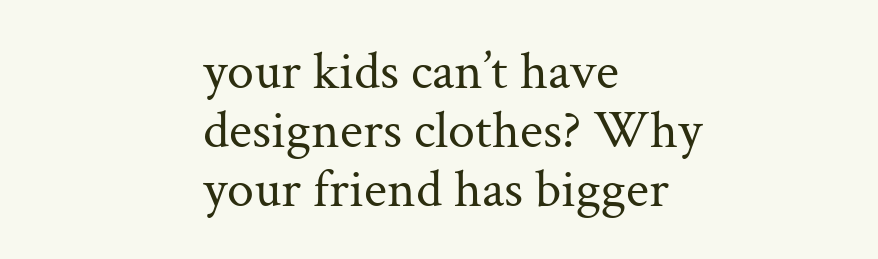your kids can’t have designers clothes? Why your friend has bigger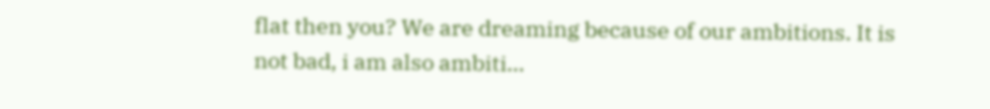flat then you? We are dreaming because of our ambitions. It is not bad, i am also ambiti…